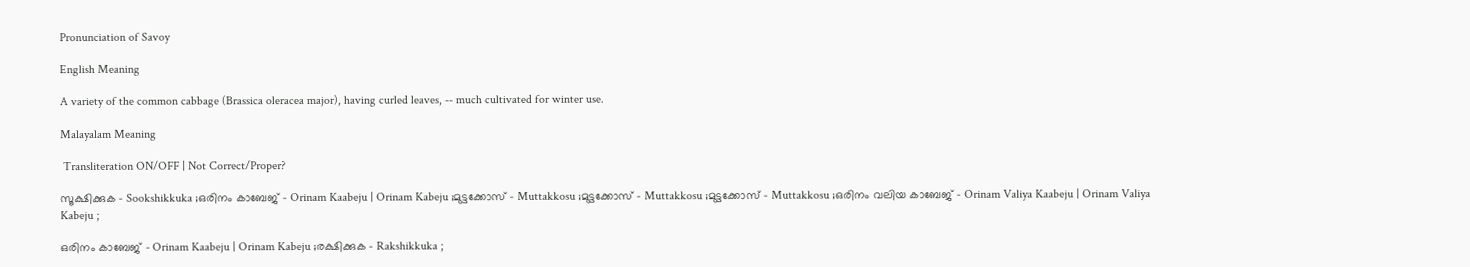Pronunciation of Savoy

English Meaning

A variety of the common cabbage (Brassica oleracea major), having curled leaves, -- much cultivated for winter use.

Malayalam Meaning

 Transliteration ON/OFF | Not Correct/Proper?

സൂക്ഷിക്കുക - Sookshikkuka ;ഒരിനം കാബേജ്‌ - Orinam Kaabeju | Orinam Kabeju ;മുട്ടക്കോസ്‌ - Muttakkosu ;മുട്ടക്കോസ്‌ - Muttakkosu ;മുട്ടക്കോസ് - Muttakkosu ;ഒരിനം വലിയ കാബേജ്‌ - Orinam Valiya Kaabeju | Orinam Valiya Kabeju ;

ഒരിനം കാബേജ് - Orinam Kaabeju | Orinam Kabeju ;രക്ഷിക്കുക - Rakshikkuka ;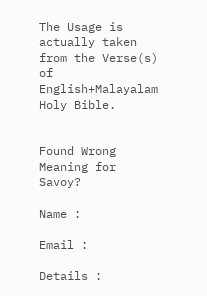The Usage is actually taken from the Verse(s) of English+Malayalam Holy Bible.


Found Wrong Meaning for Savoy?

Name :

Email :

Details :